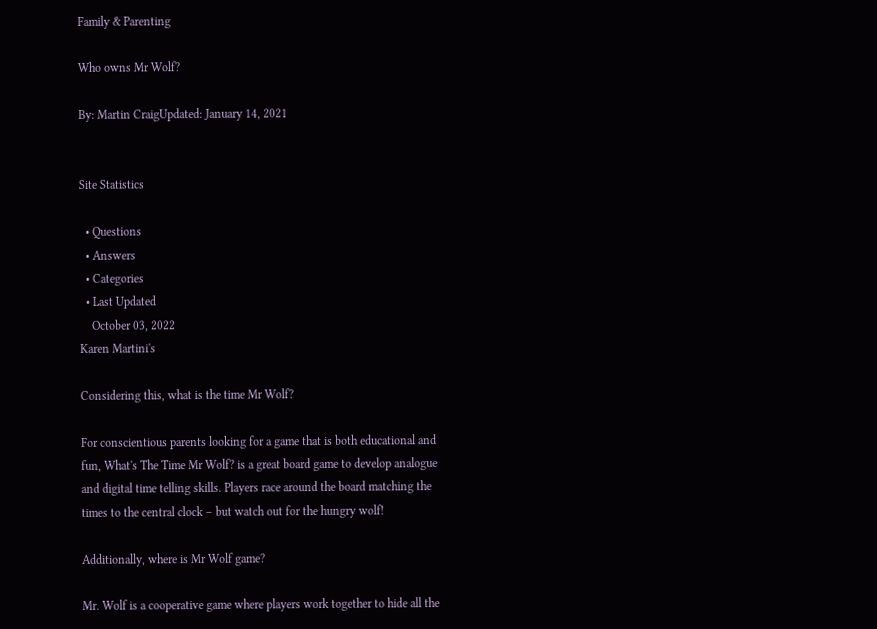Family & Parenting

Who owns Mr Wolf?

By: Martin CraigUpdated: January 14, 2021


Site Statistics

  • Questions
  • Answers
  • Categories
  • Last Updated
    October 03, 2022
Karen Martini's

Considering this, what is the time Mr Wolf?

For conscientious parents looking for a game that is both educational and fun, What's The Time Mr Wolf? is a great board game to develop analogue and digital time telling skills. Players race around the board matching the times to the central clock – but watch out for the hungry wolf!

Additionally, where is Mr Wolf game?

Mr. Wolf is a cooperative game where players work together to hide all the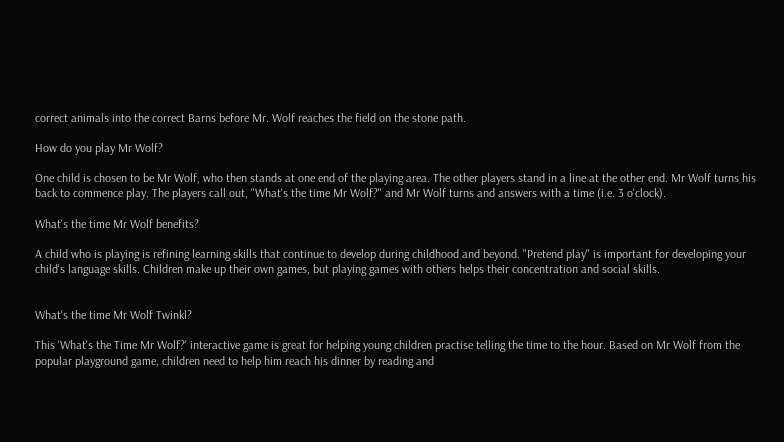correct animals into the correct Barns before Mr. Wolf reaches the field on the stone path.

How do you play Mr Wolf?

One child is chosen to be Mr Wolf, who then stands at one end of the playing area. The other players stand in a line at the other end. Mr Wolf turns his back to commence play. The players call out, "What's the time Mr Wolf?" and Mr Wolf turns and answers with a time (i.e. 3 o'clock).

What's the time Mr Wolf benefits?

A child who is playing is refining learning skills that continue to develop during childhood and beyond. "Pretend play" is important for developing your child's language skills. Children make up their own games, but playing games with others helps their concentration and social skills.


What's the time Mr Wolf Twinkl?

This 'What's the Time Mr Wolf?' interactive game is great for helping young children practise telling the time to the hour. Based on Mr Wolf from the popular playground game, children need to help him reach his dinner by reading and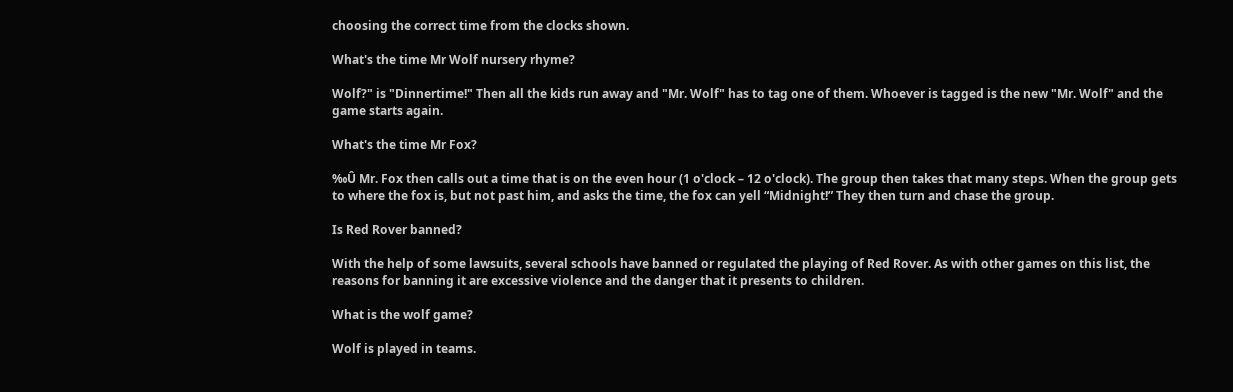choosing the correct time from the clocks shown.

What's the time Mr Wolf nursery rhyme?

Wolf?" is "Dinnertime!" Then all the kids run away and "Mr. Wolf" has to tag one of them. Whoever is tagged is the new "Mr. Wolf" and the game starts again.

What's the time Mr Fox?

‰Û Mr. Fox then calls out a time that is on the even hour (1 o'clock – 12 o'clock). The group then takes that many steps. When the group gets to where the fox is, but not past him, and asks the time, the fox can yell “Midnight!” They then turn and chase the group.

Is Red Rover banned?

With the help of some lawsuits, several schools have banned or regulated the playing of Red Rover. As with other games on this list, the reasons for banning it are excessive violence and the danger that it presents to children.

What is the wolf game?

Wolf is played in teams.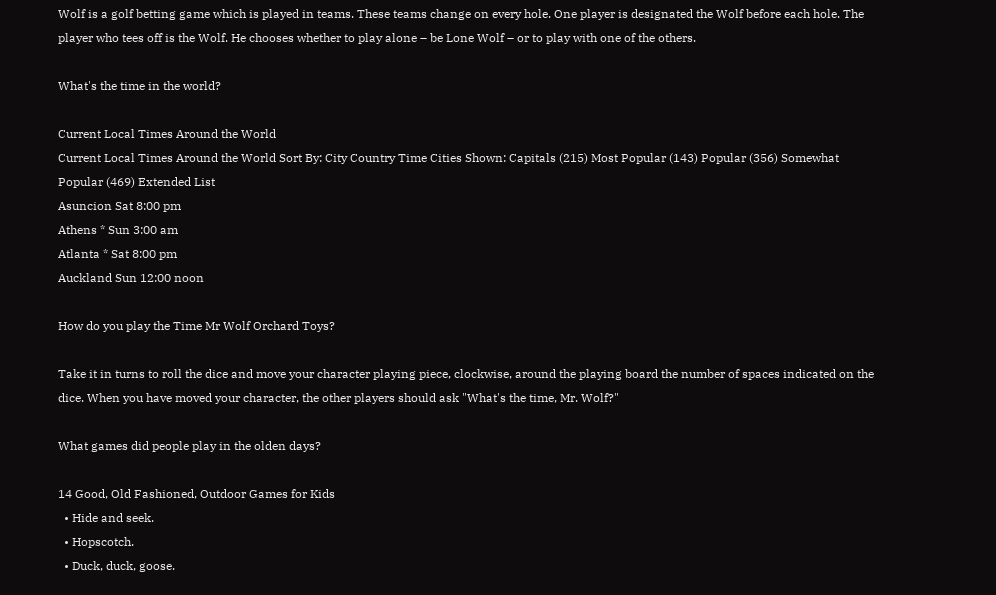Wolf is a golf betting game which is played in teams. These teams change on every hole. One player is designated the Wolf before each hole. The player who tees off is the Wolf. He chooses whether to play alone – be Lone Wolf – or to play with one of the others.

What's the time in the world?

Current Local Times Around the World
Current Local Times Around the World Sort By: City Country Time Cities Shown: Capitals (215) Most Popular (143) Popular (356) Somewhat Popular (469) Extended List
Asuncion Sat 8:00 pm
Athens * Sun 3:00 am
Atlanta * Sat 8:00 pm
Auckland Sun 12:00 noon

How do you play the Time Mr Wolf Orchard Toys?

Take it in turns to roll the dice and move your character playing piece, clockwise, around the playing board the number of spaces indicated on the dice. When you have moved your character, the other players should ask "What's the time, Mr. Wolf?"

What games did people play in the olden days?

14 Good, Old Fashioned, Outdoor Games for Kids
  • Hide and seek.
  • Hopscotch.
  • Duck, duck, goose.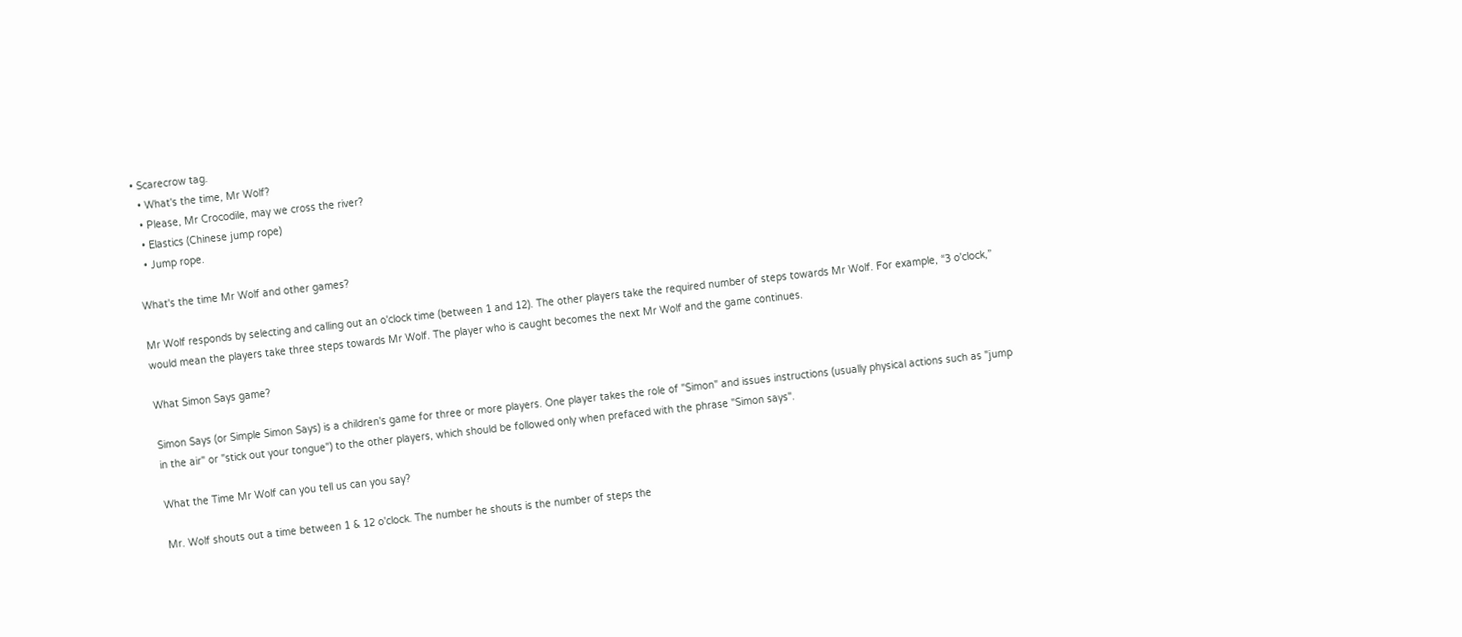• Scarecrow tag.
  • What's the time, Mr Wolf?
  • Please, Mr Crocodile, may we cross the river?
  • Elastics (Chinese jump rope)
  • Jump rope.

What's the time Mr Wolf and other games?

Mr Wolf responds by selecting and calling out an o'clock time (between 1 and 12). The other players take the required number of steps towards Mr Wolf. For example, “3 o'clock,” would mean the players take three steps towards Mr Wolf. The player who is caught becomes the next Mr Wolf and the game continues.

What Simon Says game?

Simon Says (or Simple Simon Says) is a children's game for three or more players. One player takes the role of "Simon" and issues instructions (usually physical actions such as "jump in the air" or "stick out your tongue") to the other players, which should be followed only when prefaced with the phrase "Simon says".

What the Time Mr Wolf can you tell us can you say?

Mr. Wolf shouts out a time between 1 & 12 o'clock. The number he shouts is the number of steps the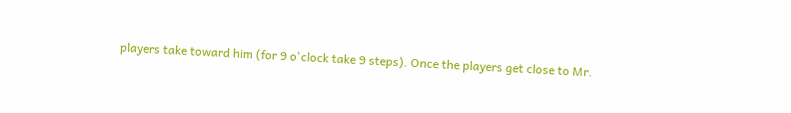players take toward him (for 9 o'clock take 9 steps). Once the players get close to Mr.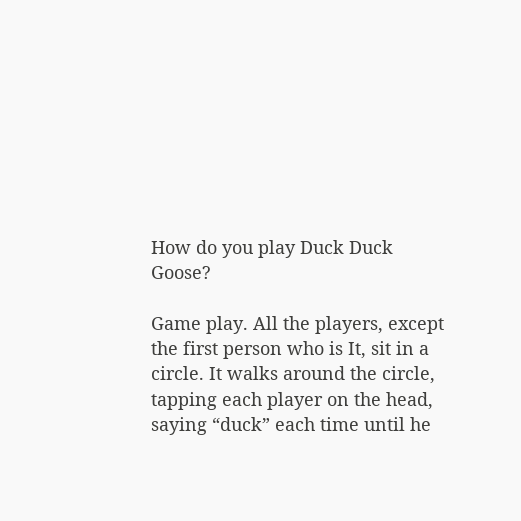How do you play Duck Duck Goose?

Game play. All the players, except the first person who is It, sit in a circle. It walks around the circle, tapping each player on the head, saying “duck” each time until he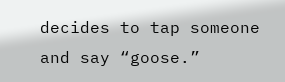decides to tap someone and say “goose.”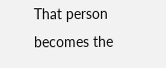That person becomes the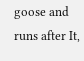goose and runs after It,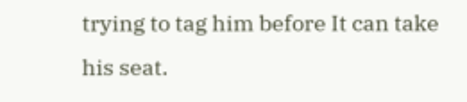trying to tag him before It can take his seat.